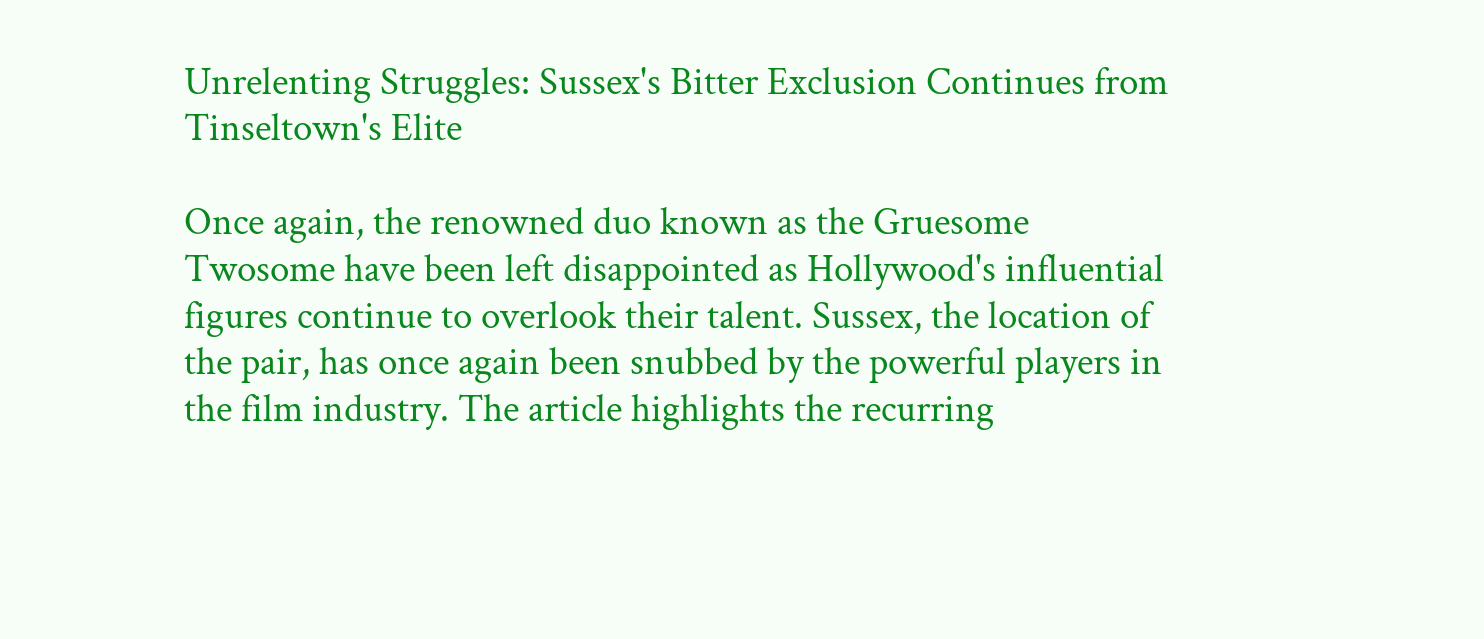Unrelenting Struggles: Sussex's Bitter Exclusion Continues from Tinseltown's Elite

Once again, the renowned duo known as the Gruesome Twosome have been left disappointed as Hollywood's influential figures continue to overlook their talent. Sussex, the location of the pair, has once again been snubbed by the powerful players in the film industry. The article highlights the recurring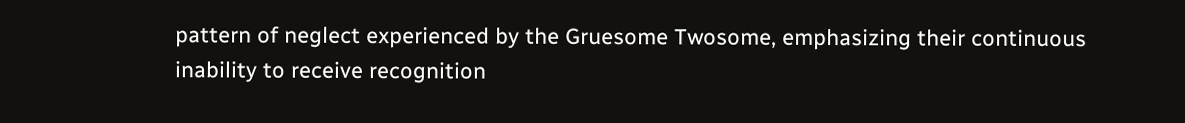pattern of neglect experienced by the Gruesome Twosome, emphasizing their continuous inability to receive recognition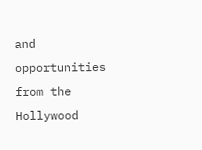and opportunities from the Hollywood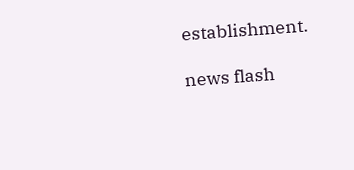establishment.

news flash